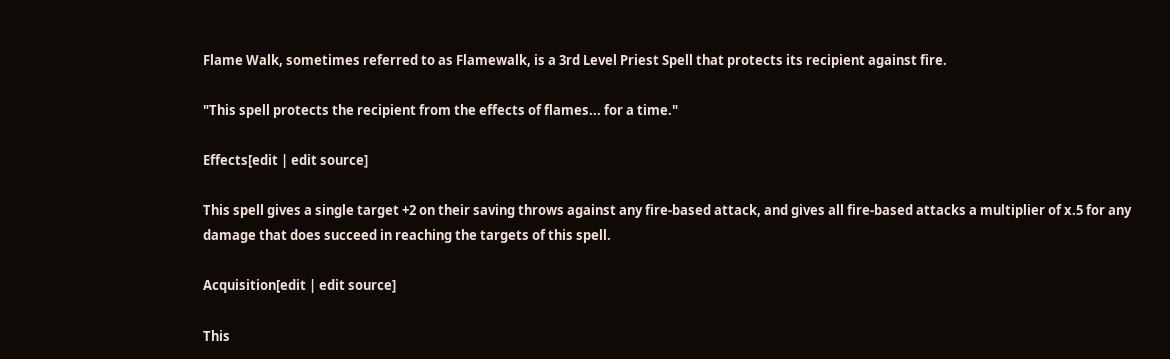Flame Walk, sometimes referred to as Flamewalk, is a 3rd Level Priest Spell that protects its recipient against fire.

"This spell protects the recipient from the effects of flames... for a time."

Effects[edit | edit source]

This spell gives a single target +2 on their saving throws against any fire-based attack, and gives all fire-based attacks a multiplier of x.5 for any damage that does succeed in reaching the targets of this spell.

Acquisition[edit | edit source]

This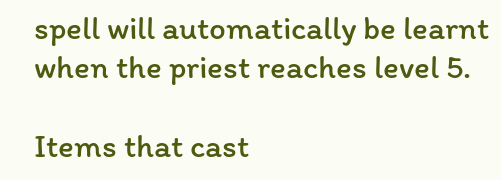spell will automatically be learnt when the priest reaches level 5.

Items that cast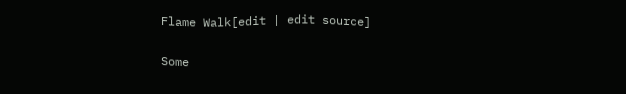Flame Walk[edit | edit source]

Some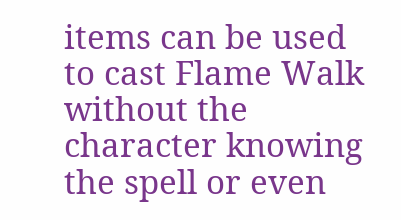items can be used to cast Flame Walk without the character knowing the spell or even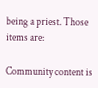being a priest. Those items are:

Community content is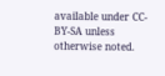available under CC-BY-SA unless otherwise noted.